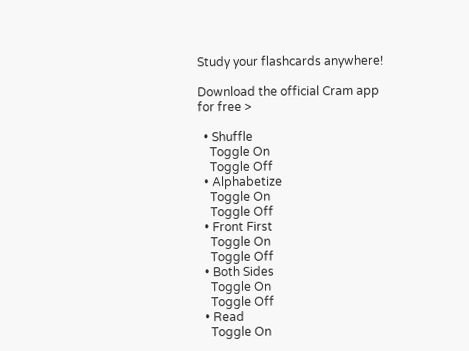Study your flashcards anywhere!

Download the official Cram app for free >

  • Shuffle
    Toggle On
    Toggle Off
  • Alphabetize
    Toggle On
    Toggle Off
  • Front First
    Toggle On
    Toggle Off
  • Both Sides
    Toggle On
    Toggle Off
  • Read
    Toggle On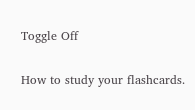Toggle Off

How to study your flashcards.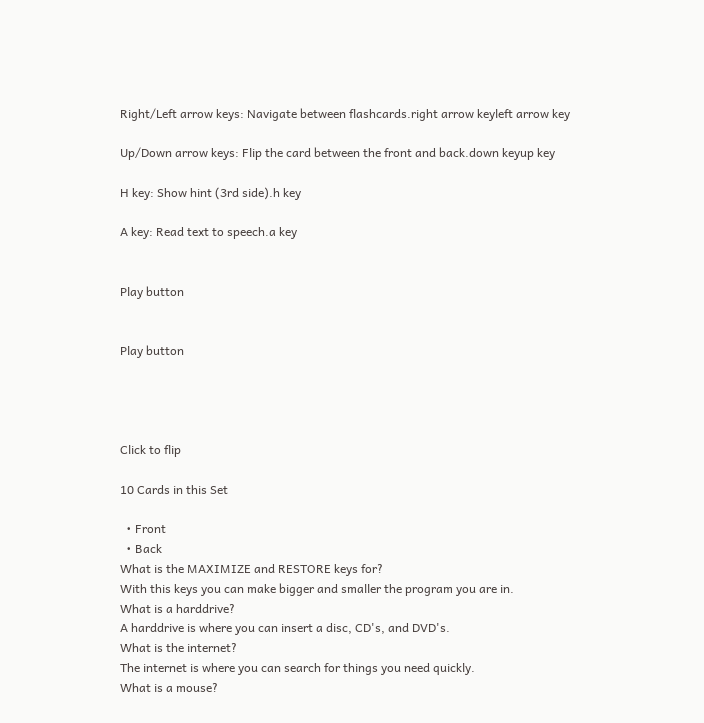Right/Left arrow keys: Navigate between flashcards.right arrow keyleft arrow key

Up/Down arrow keys: Flip the card between the front and back.down keyup key

H key: Show hint (3rd side).h key

A key: Read text to speech.a key


Play button


Play button




Click to flip

10 Cards in this Set

  • Front
  • Back
What is the MAXIMIZE and RESTORE keys for?
With this keys you can make bigger and smaller the program you are in.
What is a harddrive?
A harddrive is where you can insert a disc, CD's, and DVD's.
What is the internet?
The internet is where you can search for things you need quickly.
What is a mouse?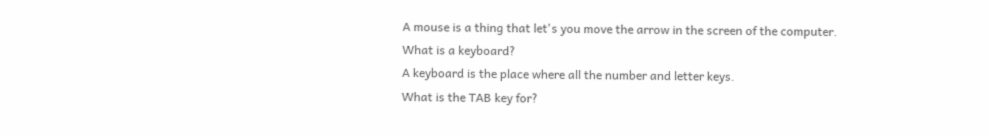A mouse is a thing that let's you move the arrow in the screen of the computer.
What is a keyboard?
A keyboard is the place where all the number and letter keys.
What is the TAB key for?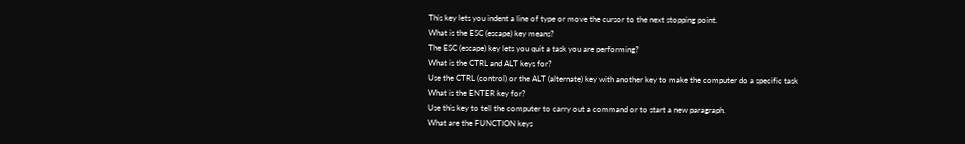This key lets you indent a line of type or move the cursor to the next stopping point.
What is the ESC (escape) key means?
The ESC (escape) key lets you quit a task you are performing?
What is the CTRL and ALT keys for?
Use the CTRL (control) or the ALT (alternate) key with another key to make the computer do a specific task
What is the ENTER key for?
Use this key to tell the computer to carry out a command or to start a new paragraph.
What are the FUNCTION keys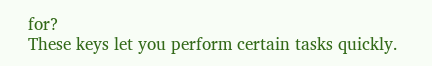for?
These keys let you perform certain tasks quickly.